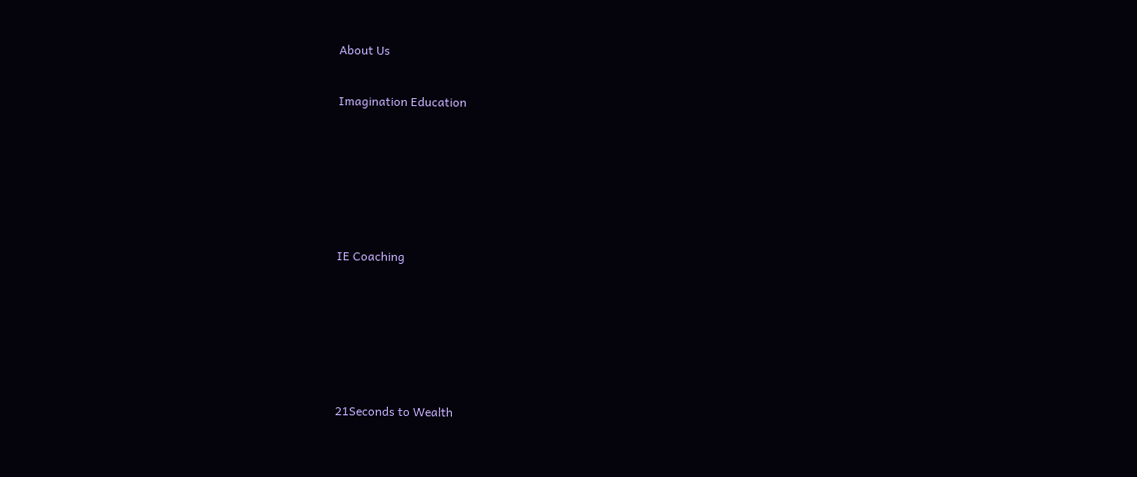About Us

Imagination Education





IE Coaching





21Seconds to Wealth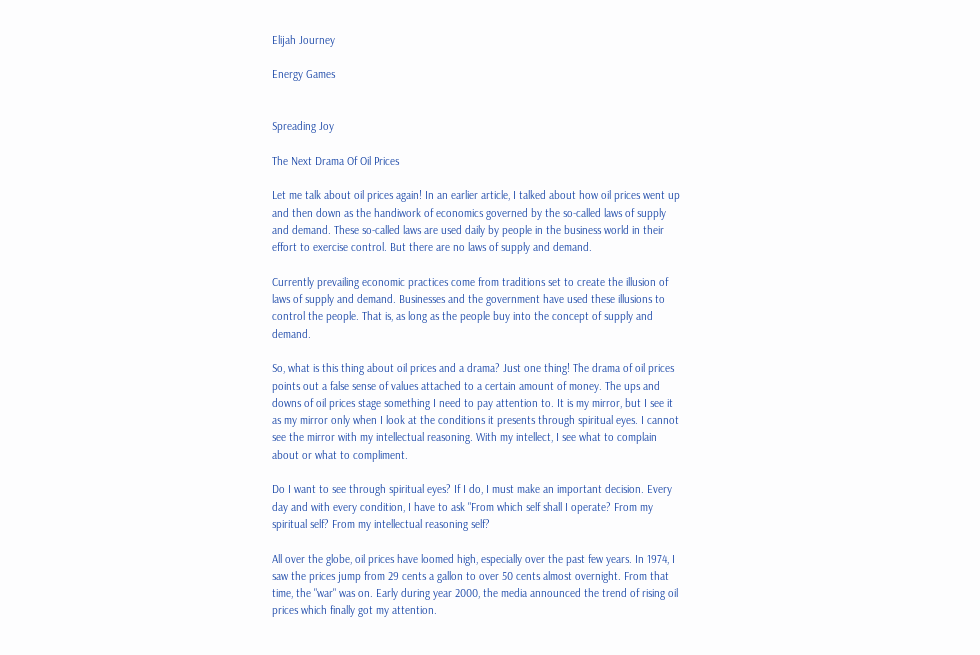Elijah Journey

Energy Games


Spreading Joy

The Next Drama Of Oil Prices

Let me talk about oil prices again! In an earlier article, I talked about how oil prices went up and then down as the handiwork of economics governed by the so-called laws of supply and demand. These so-called laws are used daily by people in the business world in their effort to exercise control. But there are no laws of supply and demand.

Currently prevailing economic practices come from traditions set to create the illusion of laws of supply and demand. Businesses and the government have used these illusions to control the people. That is, as long as the people buy into the concept of supply and demand.

So, what is this thing about oil prices and a drama? Just one thing! The drama of oil prices points out a false sense of values attached to a certain amount of money. The ups and downs of oil prices stage something I need to pay attention to. It is my mirror, but I see it as my mirror only when I look at the conditions it presents through spiritual eyes. I cannot see the mirror with my intellectual reasoning. With my intellect, I see what to complain about or what to compliment.

Do I want to see through spiritual eyes? If I do, I must make an important decision. Every day and with every condition, I have to ask "From which self shall I operate? From my spiritual self? From my intellectual reasoning self?

All over the globe, oil prices have loomed high, especially over the past few years. In 1974, I saw the prices jump from 29 cents a gallon to over 50 cents almost overnight. From that time, the "war" was on. Early during year 2000, the media announced the trend of rising oil prices which finally got my attention.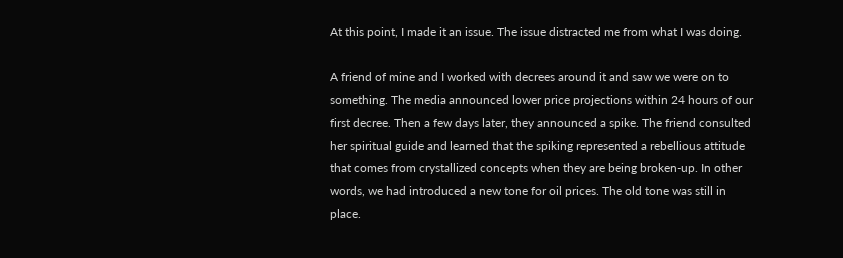At this point, I made it an issue. The issue distracted me from what I was doing.

A friend of mine and I worked with decrees around it and saw we were on to something. The media announced lower price projections within 24 hours of our first decree. Then a few days later, they announced a spike. The friend consulted her spiritual guide and learned that the spiking represented a rebellious attitude that comes from crystallized concepts when they are being broken-up. In other words, we had introduced a new tone for oil prices. The old tone was still in place.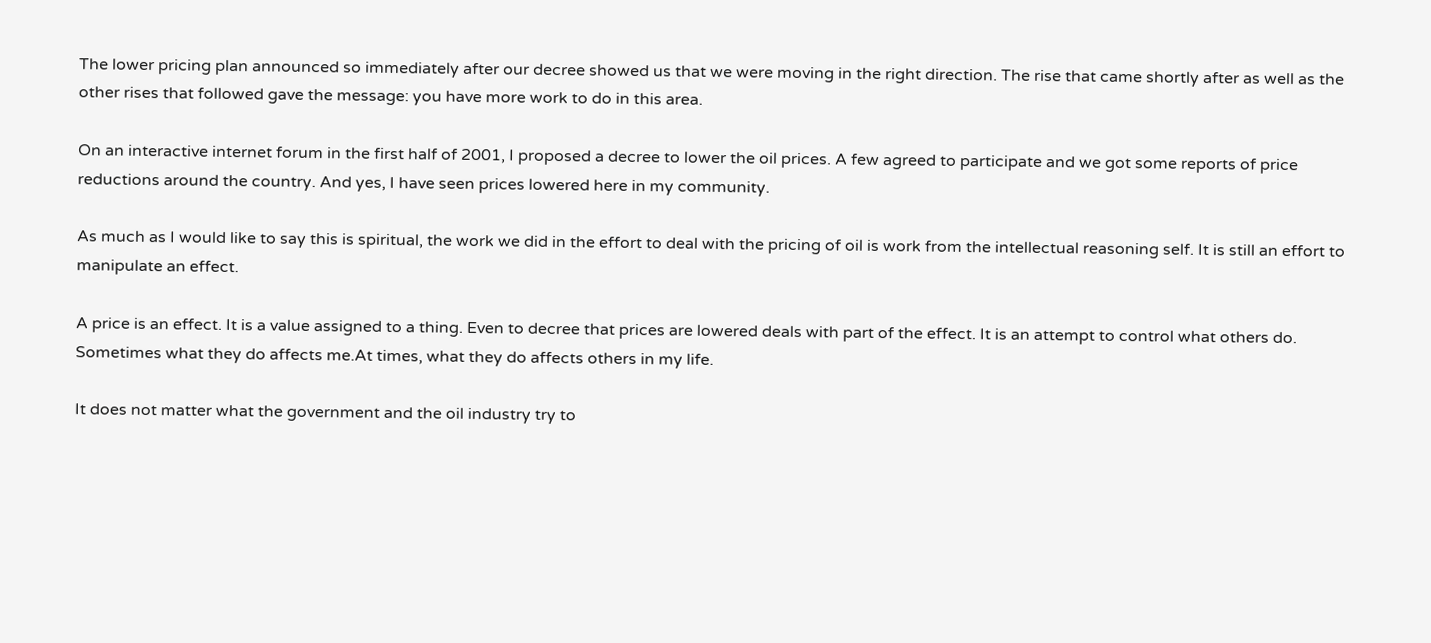The lower pricing plan announced so immediately after our decree showed us that we were moving in the right direction. The rise that came shortly after as well as the other rises that followed gave the message: you have more work to do in this area.

On an interactive internet forum in the first half of 2001, I proposed a decree to lower the oil prices. A few agreed to participate and we got some reports of price reductions around the country. And yes, I have seen prices lowered here in my community.

As much as I would like to say this is spiritual, the work we did in the effort to deal with the pricing of oil is work from the intellectual reasoning self. It is still an effort to manipulate an effect.

A price is an effect. It is a value assigned to a thing. Even to decree that prices are lowered deals with part of the effect. It is an attempt to control what others do. Sometimes what they do affects me.At times, what they do affects others in my life.

It does not matter what the government and the oil industry try to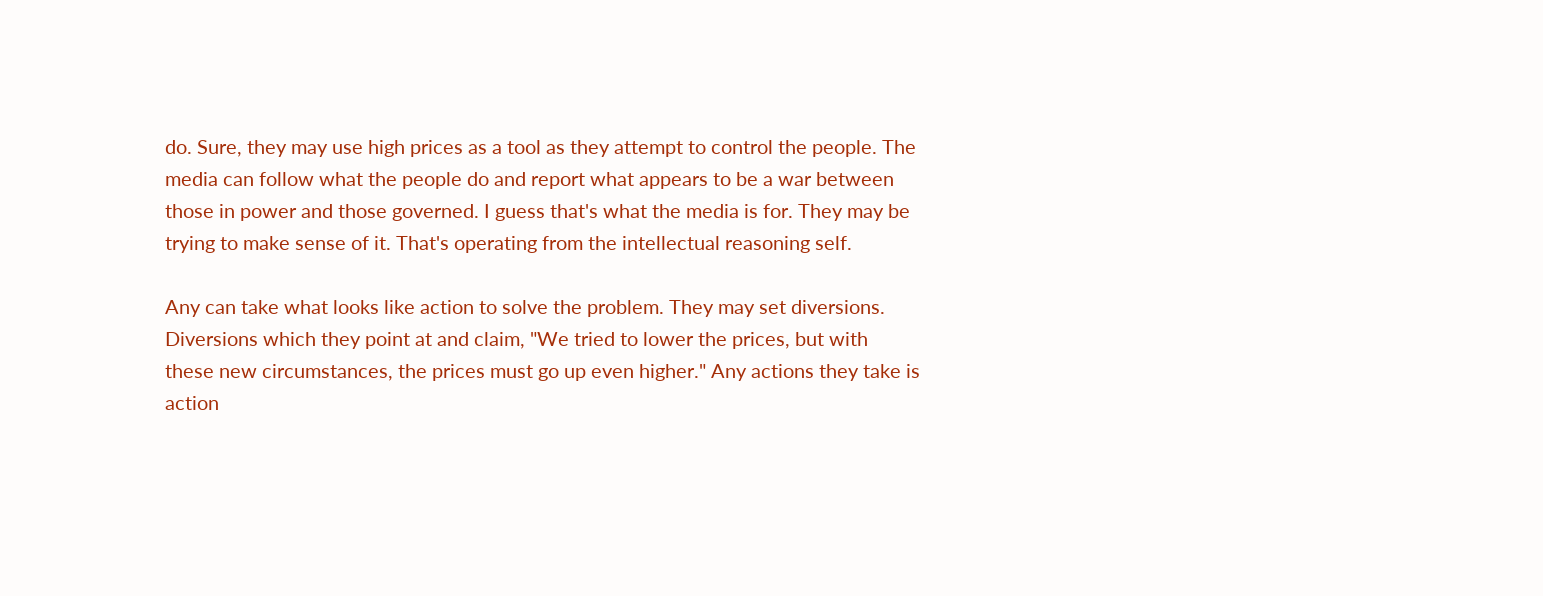do. Sure, they may use high prices as a tool as they attempt to control the people. The media can follow what the people do and report what appears to be a war between those in power and those governed. I guess that's what the media is for. They may be trying to make sense of it. That's operating from the intellectual reasoning self.

Any can take what looks like action to solve the problem. They may set diversions. Diversions which they point at and claim, "We tried to lower the prices, but with these new circumstances, the prices must go up even higher." Any actions they take is action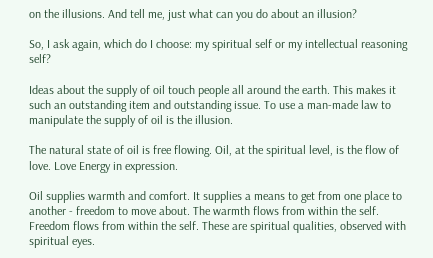on the illusions. And tell me, just what can you do about an illusion?

So, I ask again, which do I choose: my spiritual self or my intellectual reasoning self?

Ideas about the supply of oil touch people all around the earth. This makes it such an outstanding item and outstanding issue. To use a man-made law to manipulate the supply of oil is the illusion.

The natural state of oil is free flowing. Oil, at the spiritual level, is the flow of love. Love Energy in expression.

Oil supplies warmth and comfort. It supplies a means to get from one place to another - freedom to move about. The warmth flows from within the self. Freedom flows from within the self. These are spiritual qualities, observed with spiritual eyes.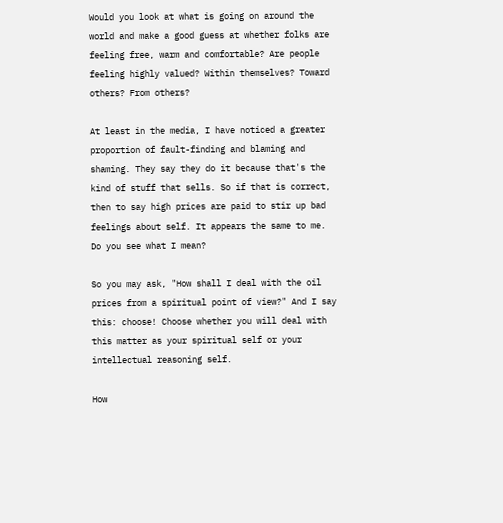Would you look at what is going on around the world and make a good guess at whether folks are feeling free, warm and comfortable? Are people feeling highly valued? Within themselves? Toward others? From others?

At least in the media, I have noticed a greater proportion of fault-finding and blaming and shaming. They say they do it because that's the kind of stuff that sells. So if that is correct, then to say high prices are paid to stir up bad feelings about self. It appears the same to me. Do you see what I mean?

So you may ask, "How shall I deal with the oil prices from a spiritual point of view?" And I say this: choose! Choose whether you will deal with this matter as your spiritual self or your intellectual reasoning self.

How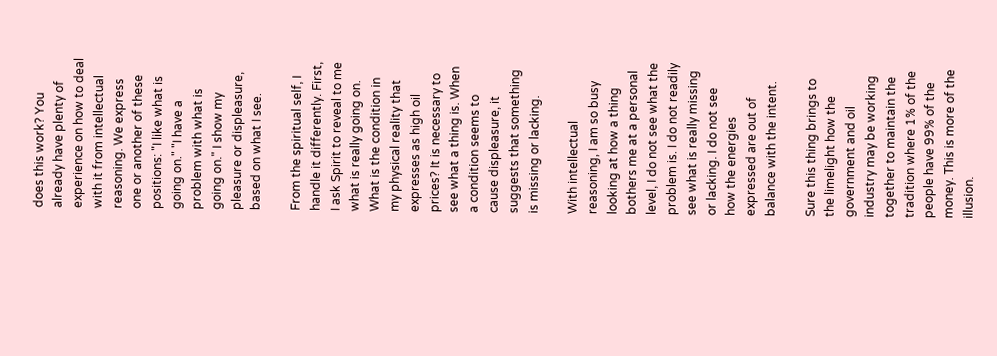does this work? You already have plenty of experience on how to deal with it from intellectual reasoning. We express one or another of these positions: "I like what is going on." "I have a problem with what is going on." I show my pleasure or displeasure, based on what I see.

From the spiritual self, I handle it differently. First, I ask Spirit to reveal to me what is really going on. What is the condition in my physical reality that expresses as high oil prices? It is necessary to see what a thing is. When a condition seems to cause displeasure, it suggests that something is missing or lacking.

With intellectual reasoning, I am so busy looking at how a thing bothers me at a personal level, I do not see what the problem is. I do not readily see what is really missing or lacking. I do not see how the energies expressed are out of balance with the intent.

Sure this thing brings to the limelight how the government and oil industry may be working together to maintain the tradition where 1% of the people have 99% of the money. This is more of the illusion.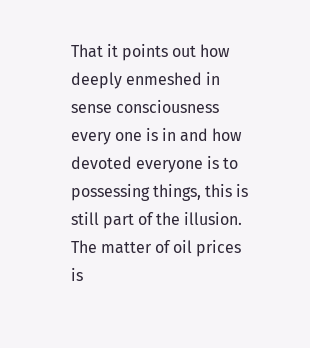That it points out how deeply enmeshed in sense consciousness every one is in and how devoted everyone is to possessing things, this is still part of the illusion. The matter of oil prices is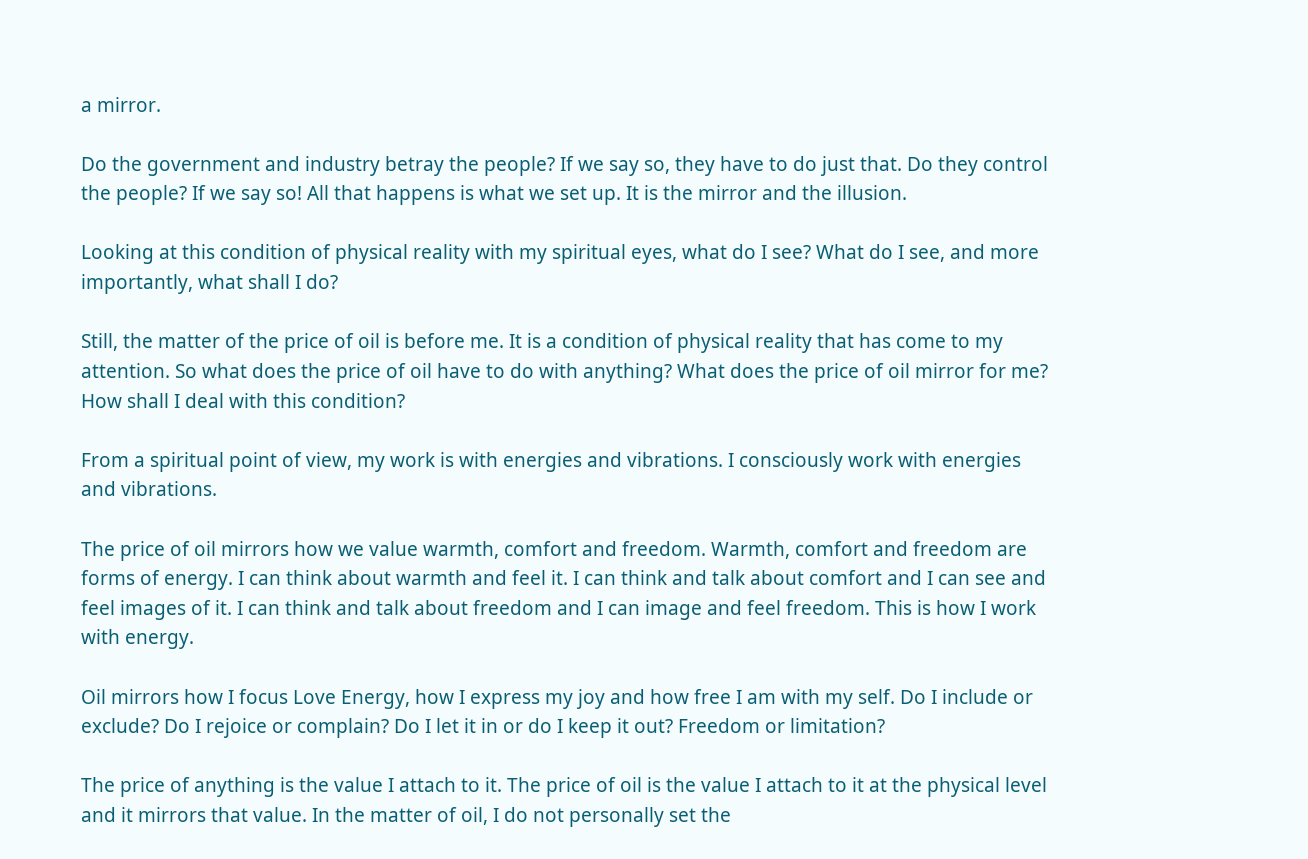a mirror.

Do the government and industry betray the people? If we say so, they have to do just that. Do they control the people? If we say so! All that happens is what we set up. It is the mirror and the illusion.

Looking at this condition of physical reality with my spiritual eyes, what do I see? What do I see, and more importantly, what shall I do?

Still, the matter of the price of oil is before me. It is a condition of physical reality that has come to my attention. So what does the price of oil have to do with anything? What does the price of oil mirror for me? How shall I deal with this condition?

From a spiritual point of view, my work is with energies and vibrations. I consciously work with energies and vibrations.

The price of oil mirrors how we value warmth, comfort and freedom. Warmth, comfort and freedom are forms of energy. I can think about warmth and feel it. I can think and talk about comfort and I can see and feel images of it. I can think and talk about freedom and I can image and feel freedom. This is how I work with energy.

Oil mirrors how I focus Love Energy, how I express my joy and how free I am with my self. Do I include or exclude? Do I rejoice or complain? Do I let it in or do I keep it out? Freedom or limitation?

The price of anything is the value I attach to it. The price of oil is the value I attach to it at the physical level and it mirrors that value. In the matter of oil, I do not personally set the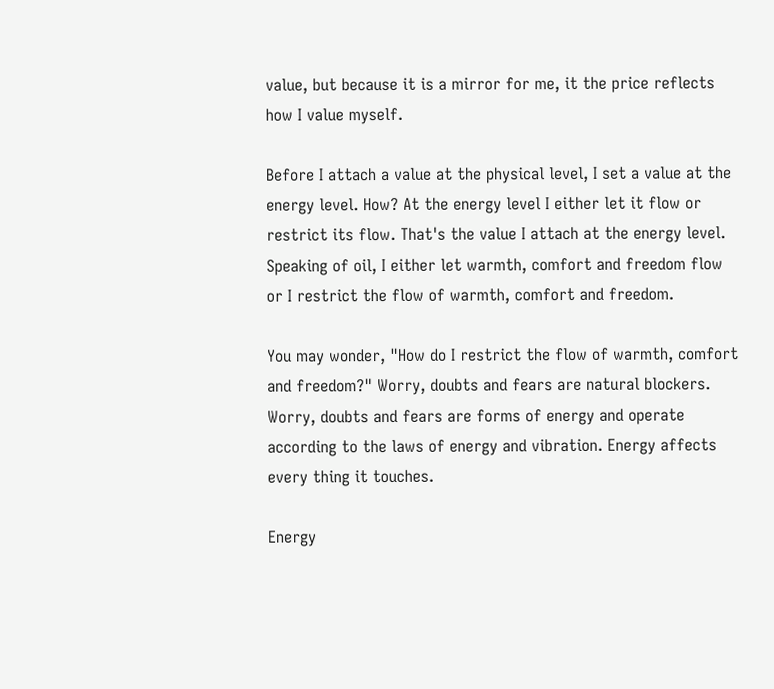value, but because it is a mirror for me, it the price reflects how I value myself.

Before I attach a value at the physical level, I set a value at the energy level. How? At the energy level I either let it flow or restrict its flow. That's the value I attach at the energy level. Speaking of oil, I either let warmth, comfort and freedom flow or I restrict the flow of warmth, comfort and freedom.

You may wonder, "How do I restrict the flow of warmth, comfort and freedom?" Worry, doubts and fears are natural blockers. Worry, doubts and fears are forms of energy and operate according to the laws of energy and vibration. Energy affects every thing it touches.

Energy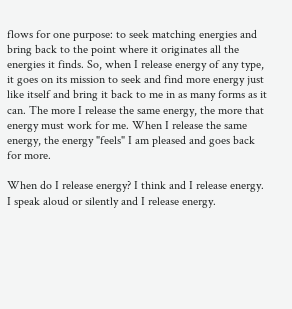flows for one purpose: to seek matching energies and bring back to the point where it originates all the energies it finds. So, when I release energy of any type, it goes on its mission to seek and find more energy just like itself and bring it back to me in as many forms as it can. The more I release the same energy, the more that energy must work for me. When I release the same energy, the energy "feels" I am pleased and goes back for more.

When do I release energy? I think and I release energy. I speak aloud or silently and I release energy.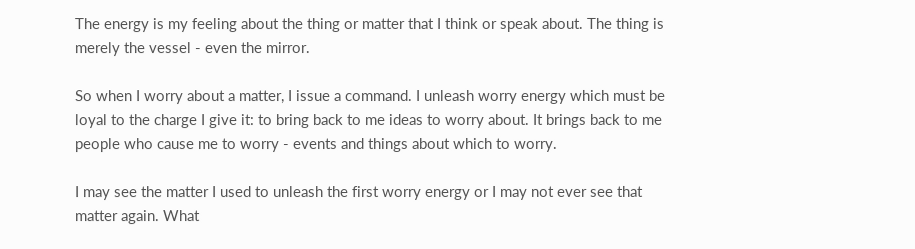The energy is my feeling about the thing or matter that I think or speak about. The thing is merely the vessel - even the mirror.

So when I worry about a matter, I issue a command. I unleash worry energy which must be loyal to the charge I give it: to bring back to me ideas to worry about. It brings back to me people who cause me to worry - events and things about which to worry.

I may see the matter I used to unleash the first worry energy or I may not ever see that matter again. What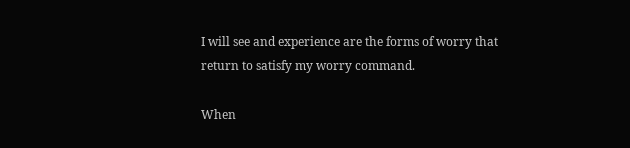I will see and experience are the forms of worry that return to satisfy my worry command.

When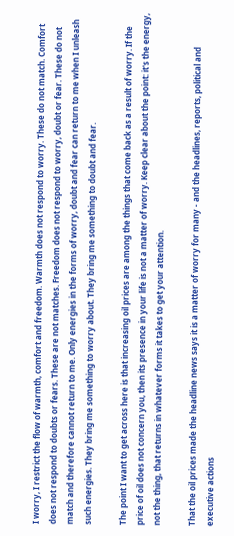I worry, I restrict the flow of warmth, comfort and freedom. Warmth does not respond to worry. These do not match. Comfort does not respond to doubts or fears. These are not matches. Freedom does not respond to worry, doubt or fear. These do not match and therefore cannot return to me. Only energies in the forms of worry, doubt and fear can return to me when I unleash such energies. They bring me something to worry about. They bring me something to doubt and fear.

The point I want to get across here is that increasing oil prices are among the things that come back as a result of worry. If the price of oil does not concern you, then its presence in your life is not a matter of worry. Keep clear about the point: it's the energy, not the thing, that returns in whatever forms it takes to get your attention.

That the oil prices made the headline news says it is a matter of worry for many - and the headlines, reports, political and executive actions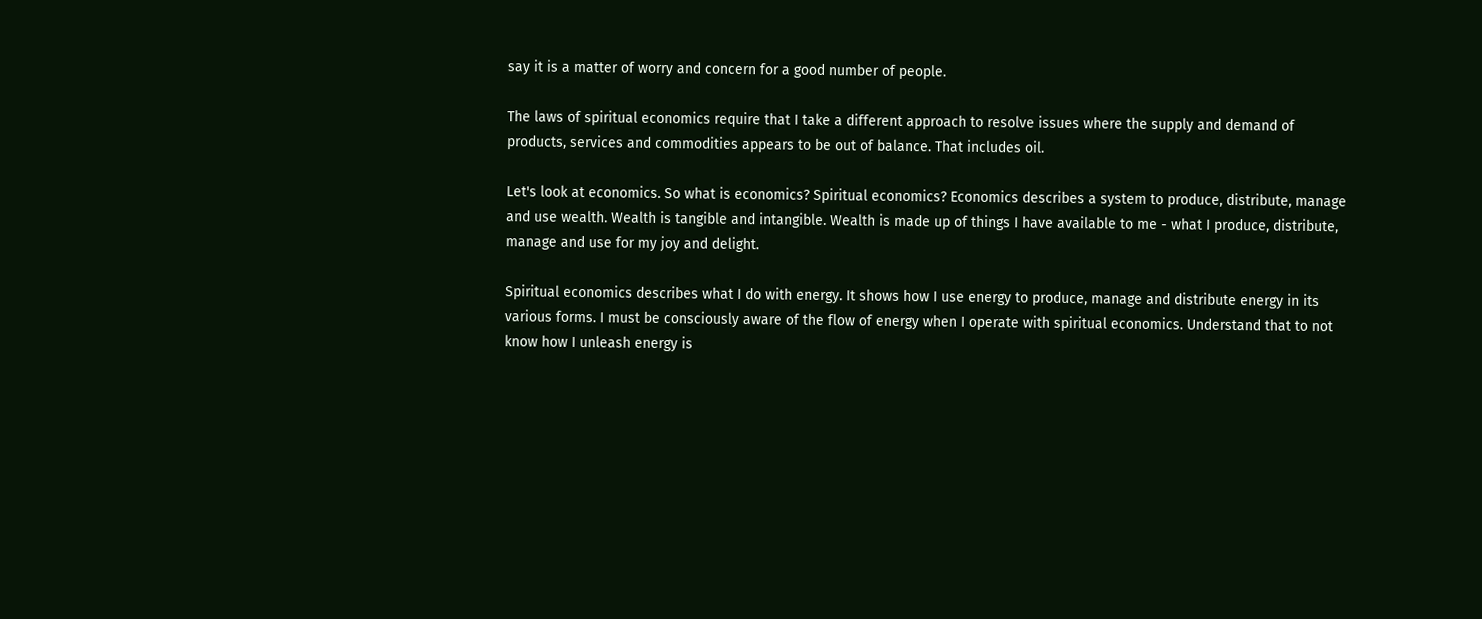say it is a matter of worry and concern for a good number of people.

The laws of spiritual economics require that I take a different approach to resolve issues where the supply and demand of products, services and commodities appears to be out of balance. That includes oil.

Let's look at economics. So what is economics? Spiritual economics? Economics describes a system to produce, distribute, manage and use wealth. Wealth is tangible and intangible. Wealth is made up of things I have available to me - what I produce, distribute, manage and use for my joy and delight.

Spiritual economics describes what I do with energy. It shows how I use energy to produce, manage and distribute energy in its various forms. I must be consciously aware of the flow of energy when I operate with spiritual economics. Understand that to not know how I unleash energy is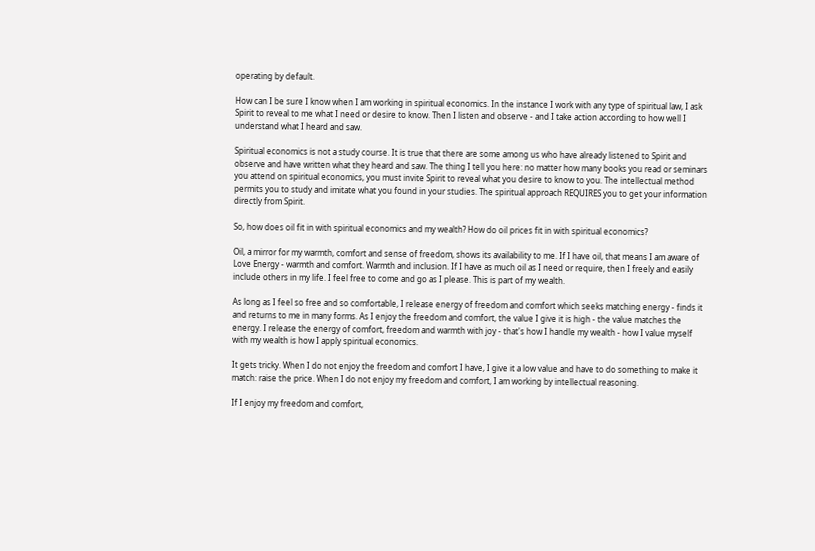operating by default.

How can I be sure I know when I am working in spiritual economics. In the instance I work with any type of spiritual law, I ask Spirit to reveal to me what I need or desire to know. Then I listen and observe - and I take action according to how well I understand what I heard and saw.

Spiritual economics is not a study course. It is true that there are some among us who have already listened to Spirit and observe and have written what they heard and saw. The thing I tell you here: no matter how many books you read or seminars you attend on spiritual economics, you must invite Spirit to reveal what you desire to know to you. The intellectual method permits you to study and imitate what you found in your studies. The spiritual approach REQUIRES you to get your information directly from Spirit.

So, how does oil fit in with spiritual economics and my wealth? How do oil prices fit in with spiritual economics?

Oil, a mirror for my warmth, comfort and sense of freedom, shows its availability to me. If I have oil, that means I am aware of Love Energy - warmth and comfort. Warmth and inclusion. If I have as much oil as I need or require, then I freely and easily include others in my life. I feel free to come and go as I please. This is part of my wealth.

As long as I feel so free and so comfortable, I release energy of freedom and comfort which seeks matching energy - finds it and returns to me in many forms. As I enjoy the freedom and comfort, the value I give it is high - the value matches the energy. I release the energy of comfort, freedom and warmth with joy - that's how I handle my wealth - how I value myself with my wealth is how I apply spiritual economics.

It gets tricky. When I do not enjoy the freedom and comfort I have, I give it a low value and have to do something to make it match: raise the price. When I do not enjoy my freedom and comfort, I am working by intellectual reasoning.

If I enjoy my freedom and comfort,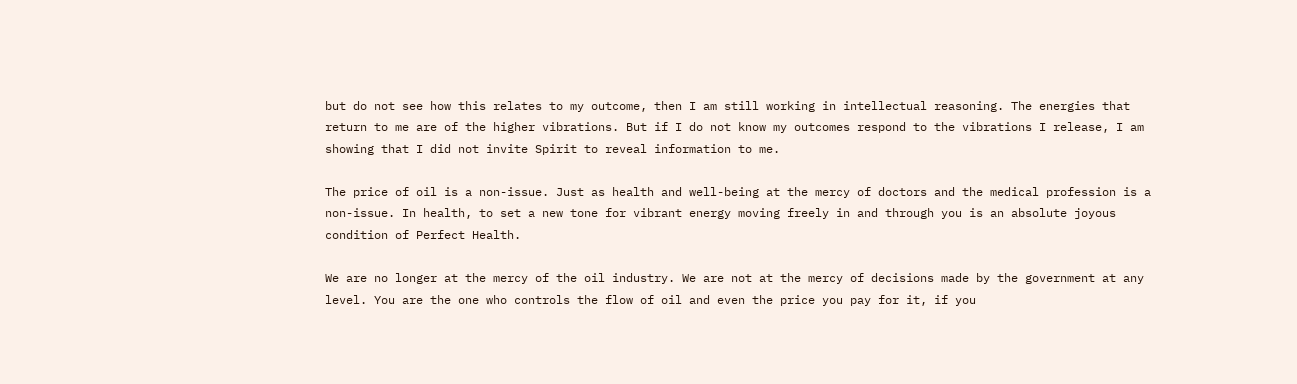but do not see how this relates to my outcome, then I am still working in intellectual reasoning. The energies that return to me are of the higher vibrations. But if I do not know my outcomes respond to the vibrations I release, I am showing that I did not invite Spirit to reveal information to me.

The price of oil is a non-issue. Just as health and well-being at the mercy of doctors and the medical profession is a non-issue. In health, to set a new tone for vibrant energy moving freely in and through you is an absolute joyous condition of Perfect Health.

We are no longer at the mercy of the oil industry. We are not at the mercy of decisions made by the government at any level. You are the one who controls the flow of oil and even the price you pay for it, if you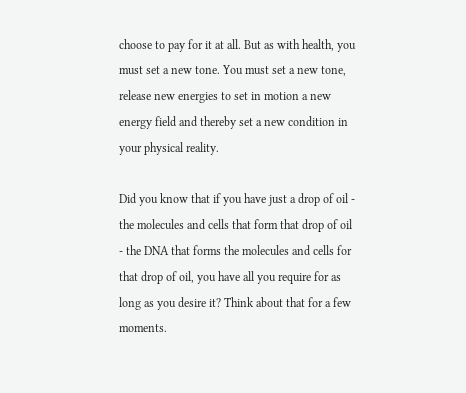choose to pay for it at all. But as with health, you must set a new tone. You must set a new tone, release new energies to set in motion a new energy field and thereby set a new condition in your physical reality.

Did you know that if you have just a drop of oil - the molecules and cells that form that drop of oil - the DNA that forms the molecules and cells for that drop of oil, you have all you require for as long as you desire it? Think about that for a few moments.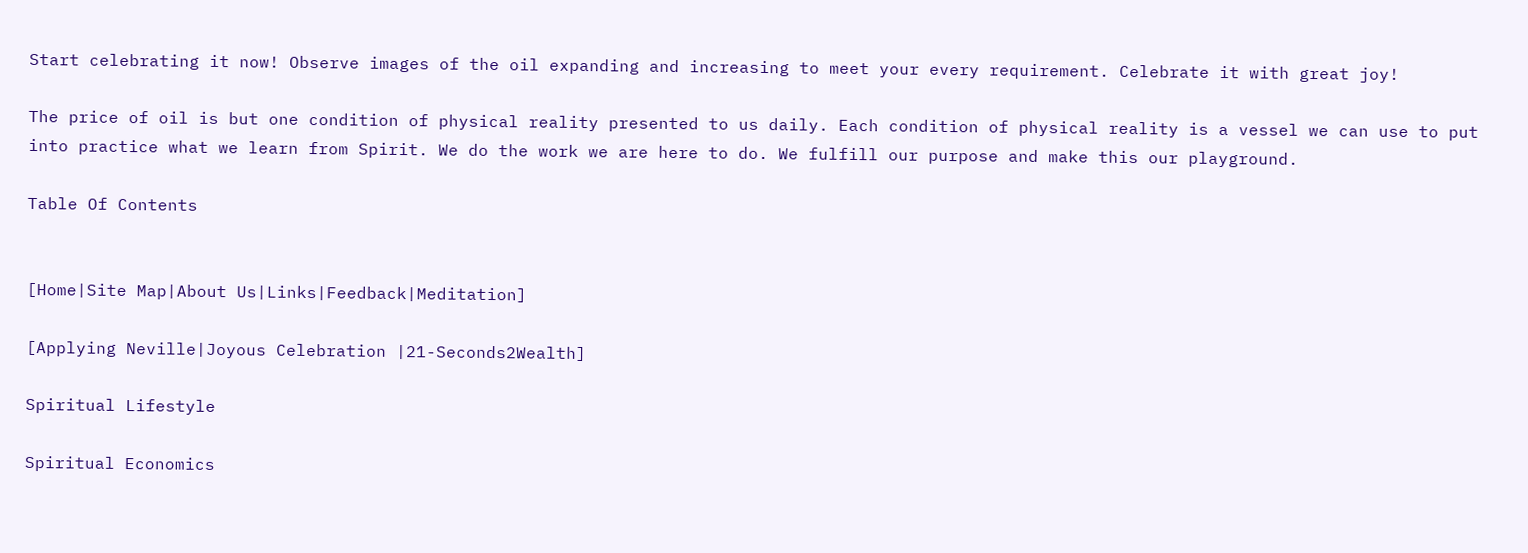Start celebrating it now! Observe images of the oil expanding and increasing to meet your every requirement. Celebrate it with great joy!

The price of oil is but one condition of physical reality presented to us daily. Each condition of physical reality is a vessel we can use to put into practice what we learn from Spirit. We do the work we are here to do. We fulfill our purpose and make this our playground.

Table Of Contents


[Home|Site Map|About Us|Links|Feedback|Meditation]

[Applying Neville|Joyous Celebration |21-Seconds2Wealth]

Spiritual Lifestyle

Spiritual Economics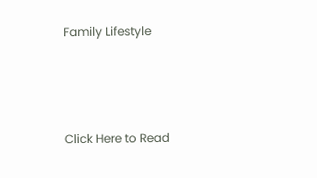Family Lifestyle



Click Here to Read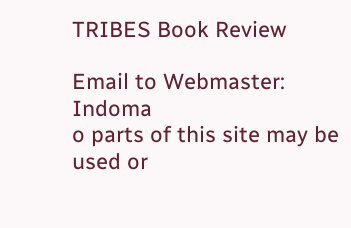TRIBES Book Review

Email to Webmaster: Indoma
o parts of this site may be used or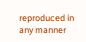reproduced in any manner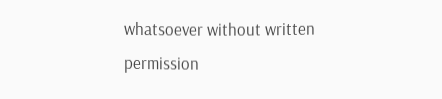whatsoever without written
permission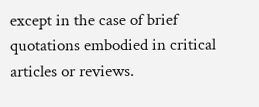except in the case of brief quotations embodied in critical articles or reviews.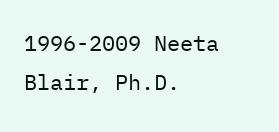1996-2009 Neeta Blair, Ph.D.